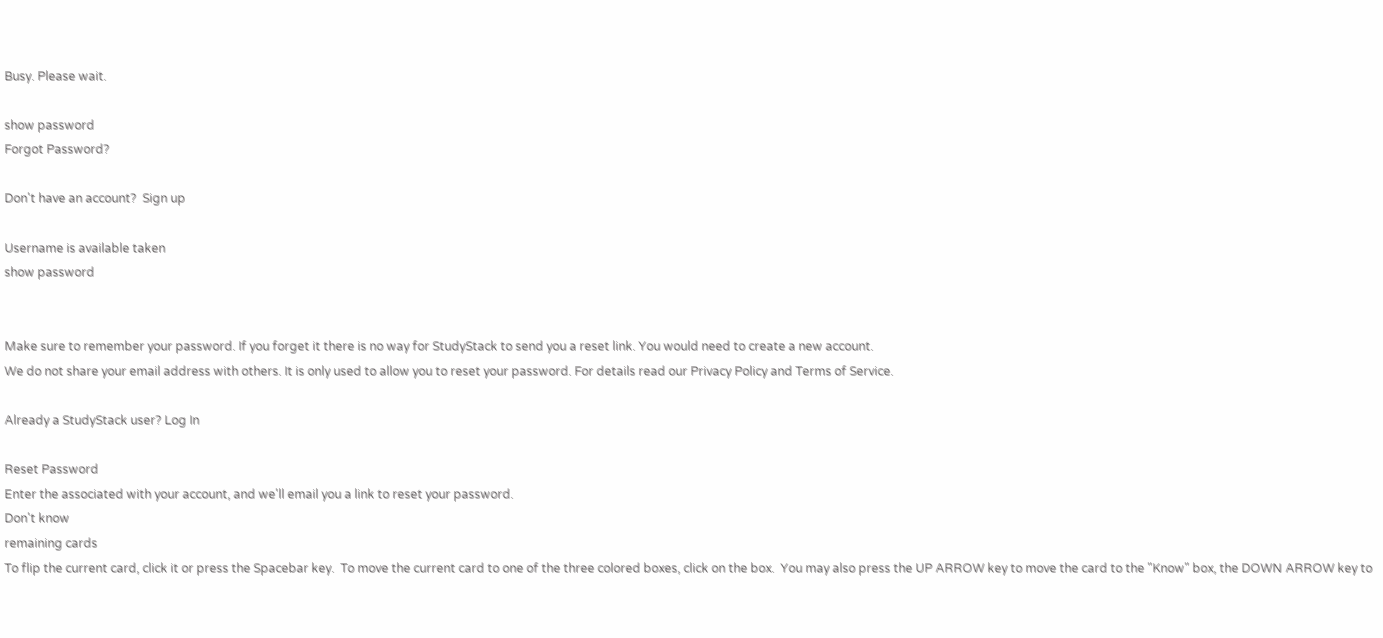Busy. Please wait.

show password
Forgot Password?

Don't have an account?  Sign up

Username is available taken
show password


Make sure to remember your password. If you forget it there is no way for StudyStack to send you a reset link. You would need to create a new account.
We do not share your email address with others. It is only used to allow you to reset your password. For details read our Privacy Policy and Terms of Service.

Already a StudyStack user? Log In

Reset Password
Enter the associated with your account, and we'll email you a link to reset your password.
Don't know
remaining cards
To flip the current card, click it or press the Spacebar key.  To move the current card to one of the three colored boxes, click on the box.  You may also press the UP ARROW key to move the card to the "Know" box, the DOWN ARROW key to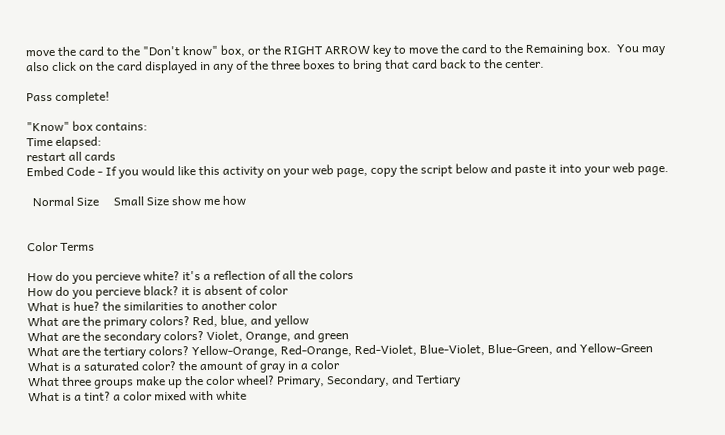move the card to the "Don't know" box, or the RIGHT ARROW key to move the card to the Remaining box.  You may also click on the card displayed in any of the three boxes to bring that card back to the center.

Pass complete!

"Know" box contains:
Time elapsed:
restart all cards
Embed Code - If you would like this activity on your web page, copy the script below and paste it into your web page.

  Normal Size     Small Size show me how


Color Terms

How do you percieve white? it's a reflection of all the colors
How do you percieve black? it is absent of color
What is hue? the similarities to another color
What are the primary colors? Red, blue, and yellow
What are the secondary colors? Violet, Orange, and green
What are the tertiary colors? Yellow-Orange, Red-Orange, Red-Violet, Blue-Violet, Blue-Green, and Yellow-Green
What is a saturated color? the amount of gray in a color
What three groups make up the color wheel? Primary, Secondary, and Tertiary
What is a tint? a color mixed with white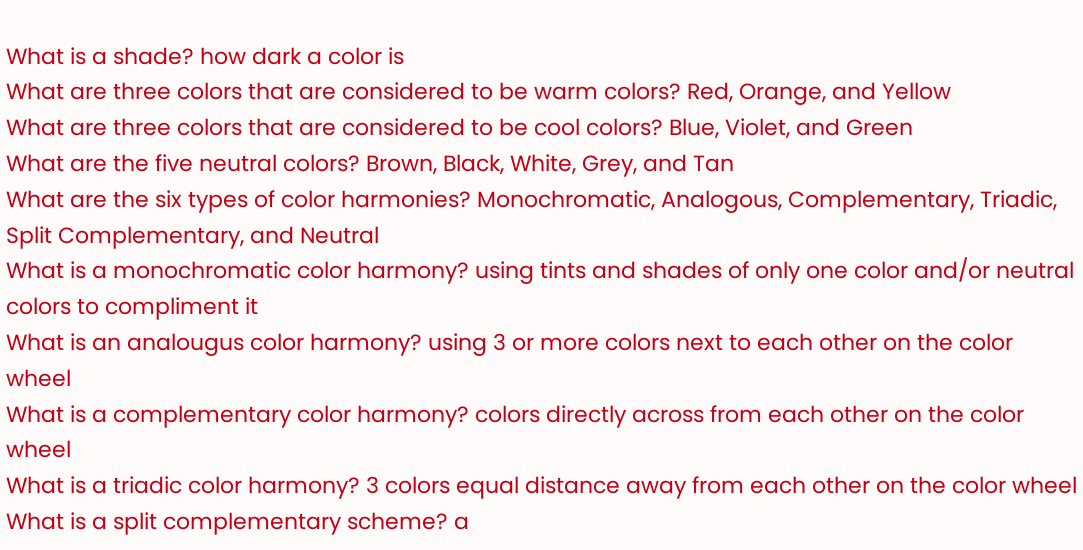What is a shade? how dark a color is
What are three colors that are considered to be warm colors? Red, Orange, and Yellow
What are three colors that are considered to be cool colors? Blue, Violet, and Green
What are the five neutral colors? Brown, Black, White, Grey, and Tan
What are the six types of color harmonies? Monochromatic, Analogous, Complementary, Triadic, Split Complementary, and Neutral
What is a monochromatic color harmony? using tints and shades of only one color and/or neutral colors to compliment it
What is an analougus color harmony? using 3 or more colors next to each other on the color wheel
What is a complementary color harmony? colors directly across from each other on the color wheel
What is a triadic color harmony? 3 colors equal distance away from each other on the color wheel
What is a split complementary scheme? a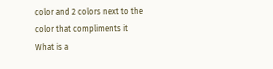color and 2 colors next to the color that compliments it
What is a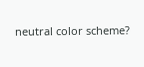neutral color scheme?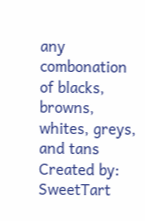any combonation of blacks, browns, whites, greys, and tans
Created by: SweetTart